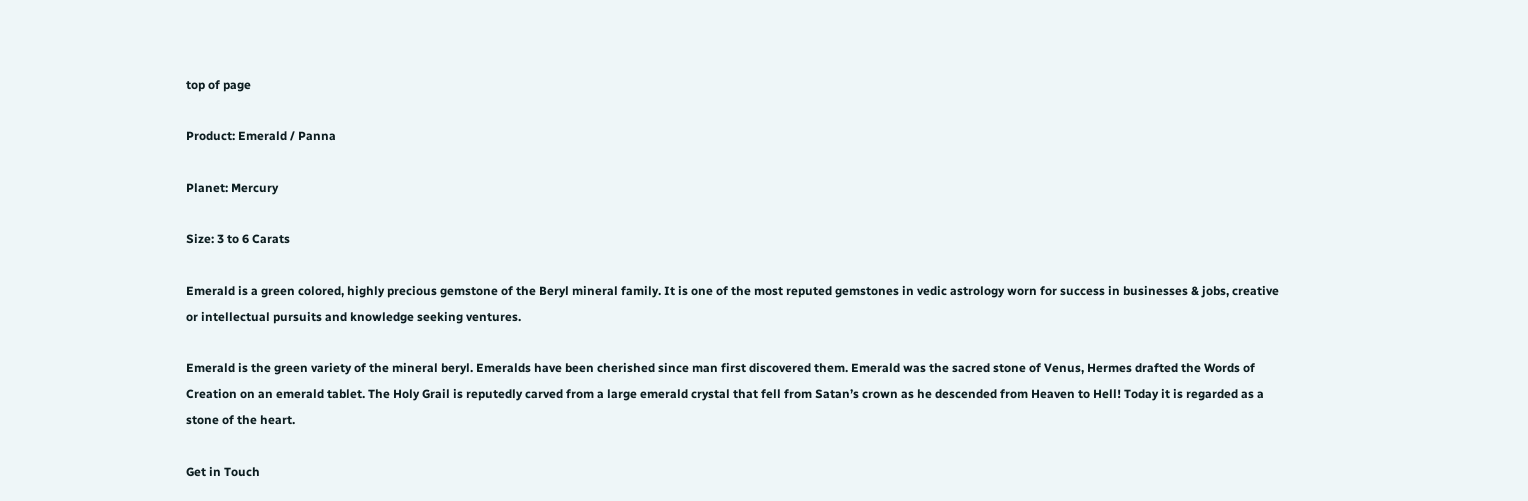top of page

Product: Emerald / Panna

Planet: Mercury

Size: 3 to 6 Carats

Emerald is a green colored, highly precious gemstone of the Beryl mineral family. It is one of the most reputed gemstones in vedic astrology worn for success in businesses & jobs, creative or intellectual pursuits and knowledge seeking ventures.

Emerald is the green variety of the mineral beryl. Emeralds have been cherished since man first discovered them. Emerald was the sacred stone of Venus, Hermes drafted the Words of Creation on an emerald tablet. The Holy Grail is reputedly carved from a large emerald crystal that fell from Satan’s crown as he descended from Heaven to Hell! Today it is regarded as a stone of the heart.

Get in Touch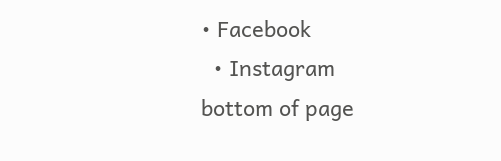• Facebook
  • Instagram
bottom of page